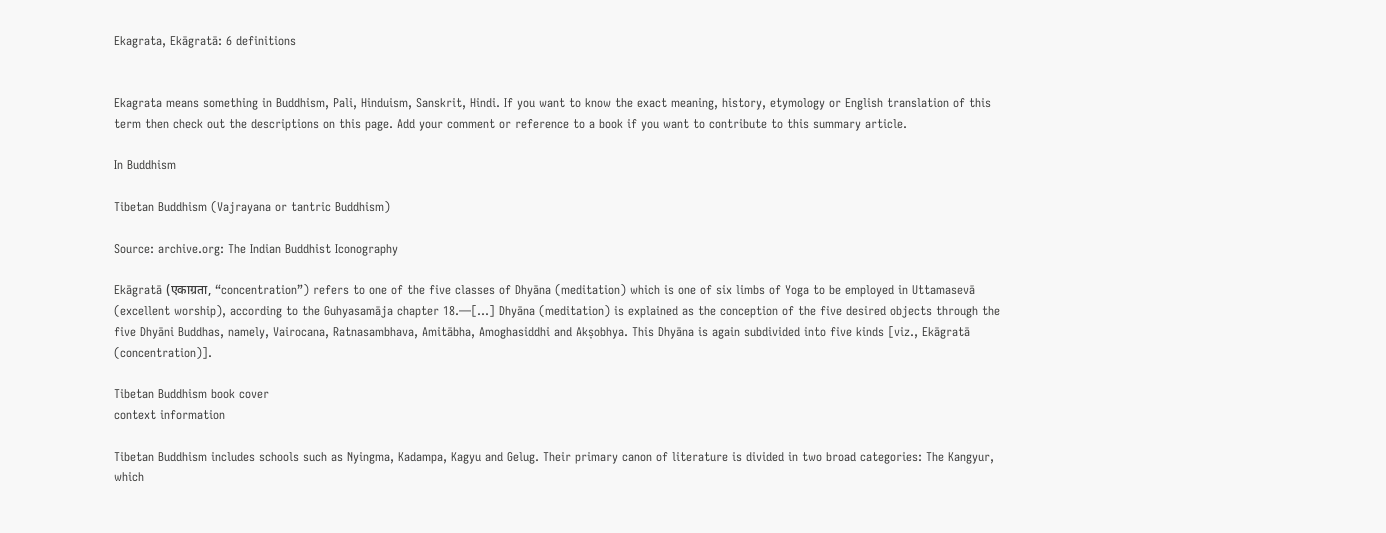Ekagrata, Ekāgratā: 6 definitions


Ekagrata means something in Buddhism, Pali, Hinduism, Sanskrit, Hindi. If you want to know the exact meaning, history, etymology or English translation of this term then check out the descriptions on this page. Add your comment or reference to a book if you want to contribute to this summary article.

In Buddhism

Tibetan Buddhism (Vajrayana or tantric Buddhism)

Source: archive.org: The Indian Buddhist Iconography

Ekāgratā (एकाग्रता, “concentration”) refers to one of the five classes of Dhyāna (meditation) which is one of six limbs of Yoga to be employed in Uttamasevā (excellent worship), according to the Guhyasamāja chapter 18.—[...] Dhyāna (meditation) is explained as the conception of the five desired objects through the five Dhyāni Buddhas, namely, Vairocana, Ratnasambhava, Amitābha, Amoghasiddhi and Akṣobhya. This Dhyāna is again subdivided into five kinds [viz., Ekāgratā (concentration)].

Tibetan Buddhism book cover
context information

Tibetan Buddhism includes schools such as Nyingma, Kadampa, Kagyu and Gelug. Their primary canon of literature is divided in two broad categories: The Kangyur, which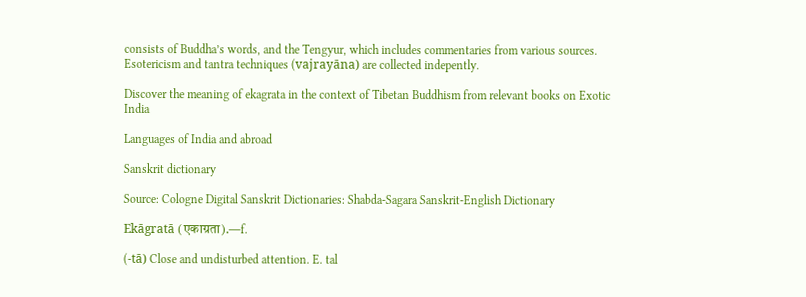consists of Buddha’s words, and the Tengyur, which includes commentaries from various sources. Esotericism and tantra techniques (vajrayāna) are collected indepently.

Discover the meaning of ekagrata in the context of Tibetan Buddhism from relevant books on Exotic India

Languages of India and abroad

Sanskrit dictionary

Source: Cologne Digital Sanskrit Dictionaries: Shabda-Sagara Sanskrit-English Dictionary

Ekāgratā (एकाग्रता).—f.

(-tā) Close and undisturbed attention. E. tal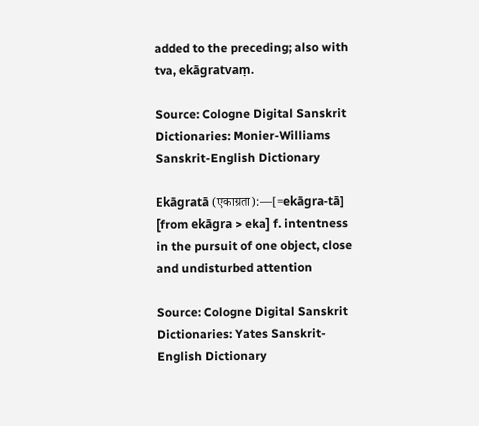added to the preceding; also with tva, ekāgratvaṃ.

Source: Cologne Digital Sanskrit Dictionaries: Monier-Williams Sanskrit-English Dictionary

Ekāgratā (एकाग्रता):—[=ekāgra-tā] [from ekāgra > eka] f. intentness in the pursuit of one object, close and undisturbed attention

Source: Cologne Digital Sanskrit Dictionaries: Yates Sanskrit-English Dictionary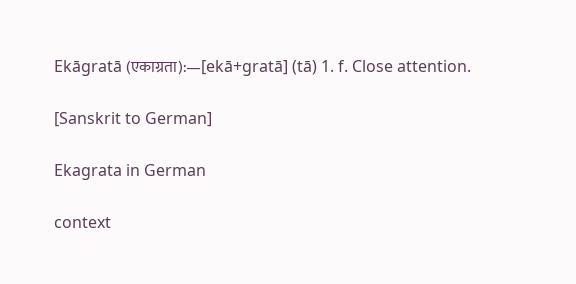Ekāgratā (एकाग्रता):—[ekā+gratā] (tā) 1. f. Close attention.

[Sanskrit to German]

Ekagrata in German

context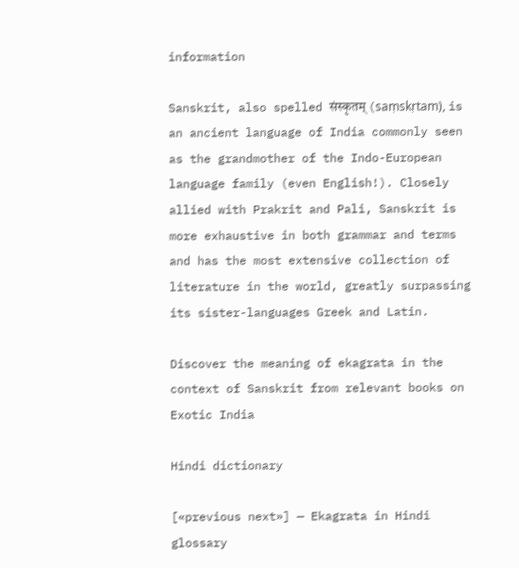information

Sanskrit, also spelled संस्कृतम् (saṃskṛtam), is an ancient language of India commonly seen as the grandmother of the Indo-European language family (even English!). Closely allied with Prakrit and Pali, Sanskrit is more exhaustive in both grammar and terms and has the most extensive collection of literature in the world, greatly surpassing its sister-languages Greek and Latin.

Discover the meaning of ekagrata in the context of Sanskrit from relevant books on Exotic India

Hindi dictionary

[«previous next»] — Ekagrata in Hindi glossary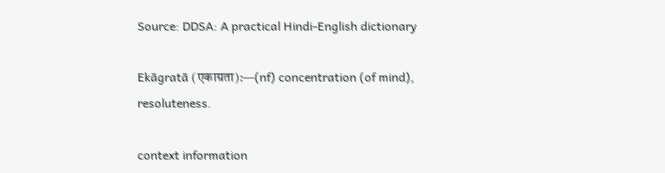Source: DDSA: A practical Hindi-English dictionary

Ekāgratā (एकाग्रता):—(nf) concentration (of mind), resoluteness.

context information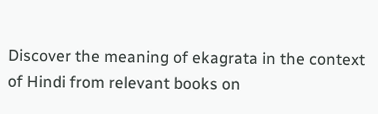Discover the meaning of ekagrata in the context of Hindi from relevant books on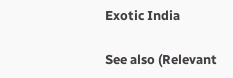Exotic India

See also (Relevant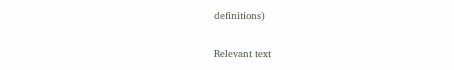definitions)

Relevant text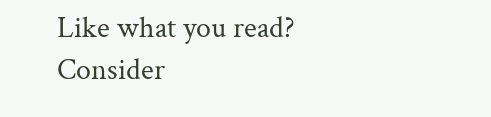Like what you read? Consider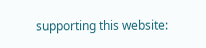supporting this website: